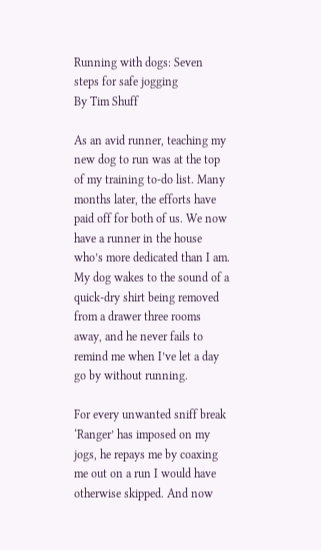Running with dogs: Seven steps for safe jogging
By Tim Shuff

As an avid runner, teaching my new dog to run was at the top of my training to-do list. Many months later, the efforts have paid off for both of us. We now have a runner in the house who’s more dedicated than I am. My dog wakes to the sound of a quick-dry shirt being removed from a drawer three rooms away, and he never fails to remind me when I’ve let a day go by without running.

For every unwanted sniff break ‘Ranger’ has imposed on my jogs, he repays me by coaxing me out on a run I would have otherwise skipped. And now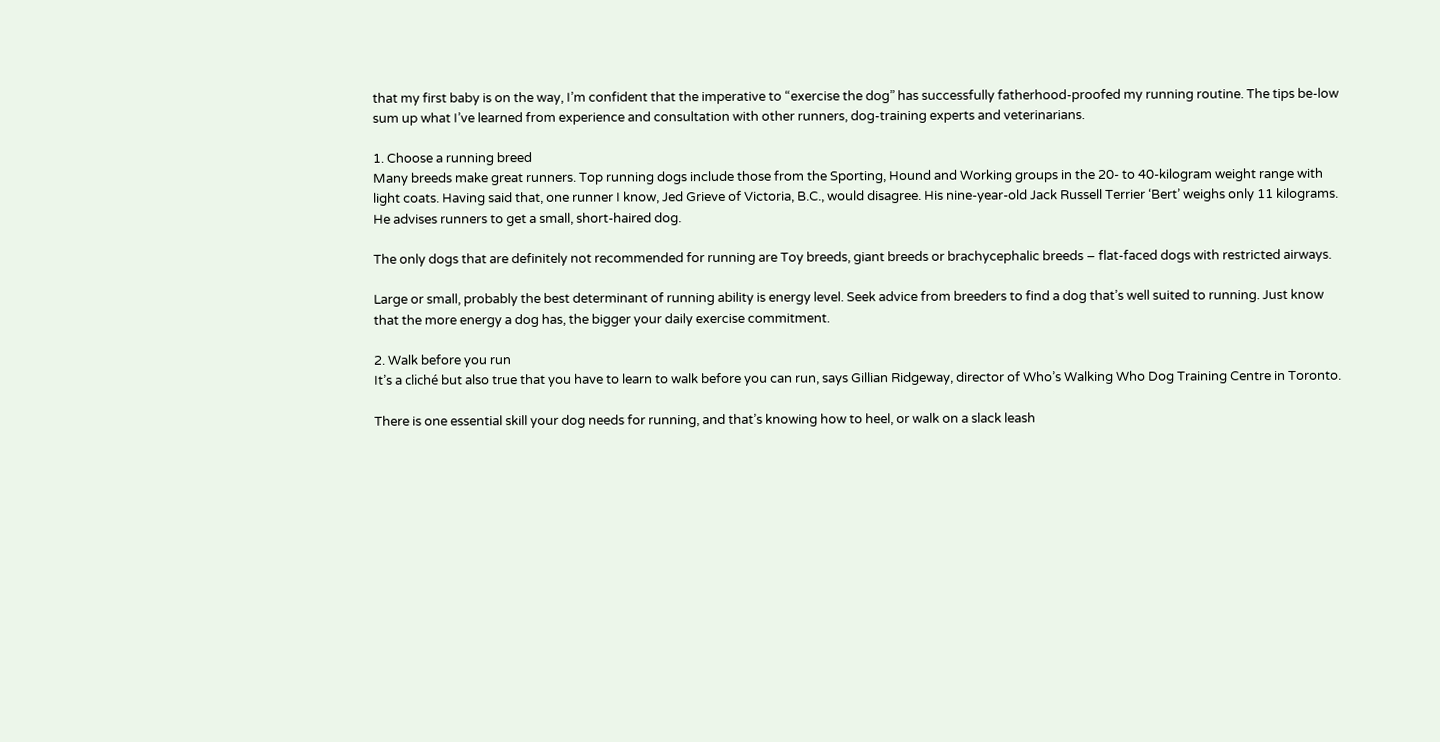that my first baby is on the way, I’m confident that the imperative to “exercise the dog” has successfully fatherhood-proofed my running routine. The tips be-low sum up what I’ve learned from experience and consultation with other runners, dog-training experts and veterinarians.

1. Choose a running breed
Many breeds make great runners. Top running dogs include those from the Sporting, Hound and Working groups in the 20- to 40-kilogram weight range with light coats. Having said that, one runner I know, Jed Grieve of Victoria, B.C., would disagree. His nine-year-old Jack Russell Terrier ‘Bert’ weighs only 11 kilograms. He advises runners to get a small, short-haired dog.

The only dogs that are definitely not recommended for running are Toy breeds, giant breeds or brachycephalic breeds – flat-faced dogs with restricted airways.

Large or small, probably the best determinant of running ability is energy level. Seek advice from breeders to find a dog that’s well suited to running. Just know that the more energy a dog has, the bigger your daily exercise commitment.

2. Walk before you run
It’s a cliché but also true that you have to learn to walk before you can run, says Gillian Ridgeway, director of Who’s Walking Who Dog Training Centre in Toronto.

There is one essential skill your dog needs for running, and that’s knowing how to heel, or walk on a slack leash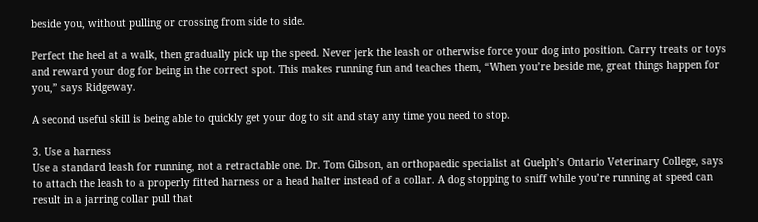beside you, without pulling or crossing from side to side.

Perfect the heel at a walk, then gradually pick up the speed. Never jerk the leash or otherwise force your dog into position. Carry treats or toys and reward your dog for being in the correct spot. This makes running fun and teaches them, “When you’re beside me, great things happen for you,” says Ridgeway.

A second useful skill is being able to quickly get your dog to sit and stay any time you need to stop.

3. Use a harness
Use a standard leash for running, not a retractable one. Dr. Tom Gibson, an orthopaedic specialist at Guelph’s Ontario Veterinary College, says to attach the leash to a properly fitted harness or a head halter instead of a collar. A dog stopping to sniff while you’re running at speed can result in a jarring collar pull that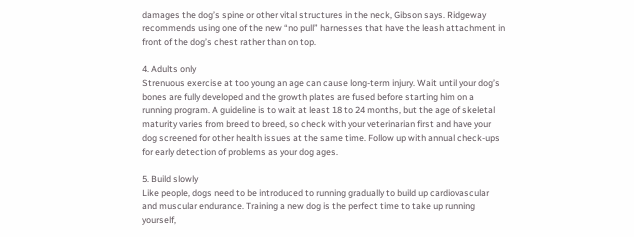damages the dog’s spine or other vital structures in the neck, Gibson says. Ridgeway recommends using one of the new “no pull” harnesses that have the leash attachment in front of the dog’s chest rather than on top.

4. Adults only
Strenuous exercise at too young an age can cause long-term injury. Wait until your dog’s bones are fully developed and the growth plates are fused before starting him on a running program. A guideline is to wait at least 18 to 24 months, but the age of skeletal maturity varies from breed to breed, so check with your veterinarian first and have your dog screened for other health issues at the same time. Follow up with annual check-ups for early detection of problems as your dog ages.

5. Build slowly
Like people, dogs need to be introduced to running gradually to build up cardiovascular and muscular endurance. Training a new dog is the perfect time to take up running yourself,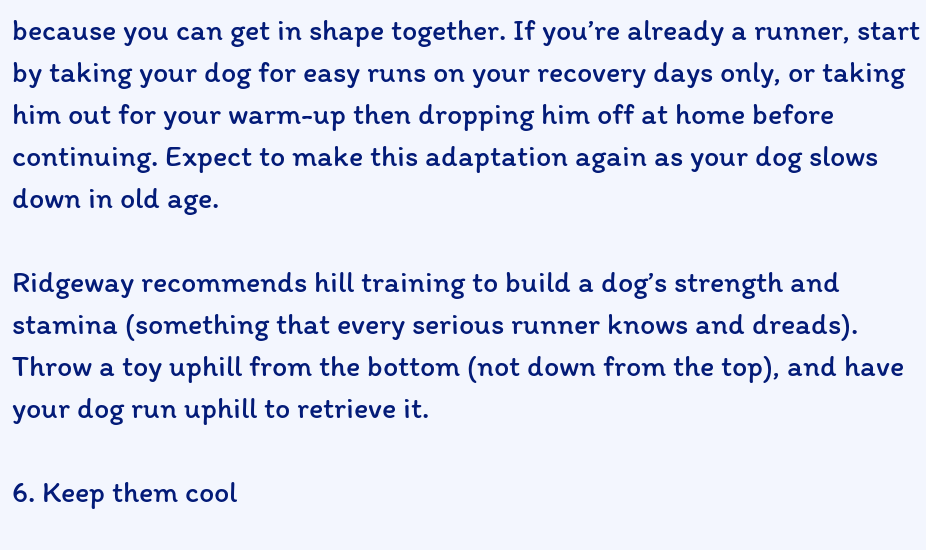because you can get in shape together. If you’re already a runner, start by taking your dog for easy runs on your recovery days only, or taking him out for your warm-up then dropping him off at home before continuing. Expect to make this adaptation again as your dog slows down in old age.

Ridgeway recommends hill training to build a dog’s strength and stamina (something that every serious runner knows and dreads). Throw a toy uphill from the bottom (not down from the top), and have your dog run uphill to retrieve it.

6. Keep them cool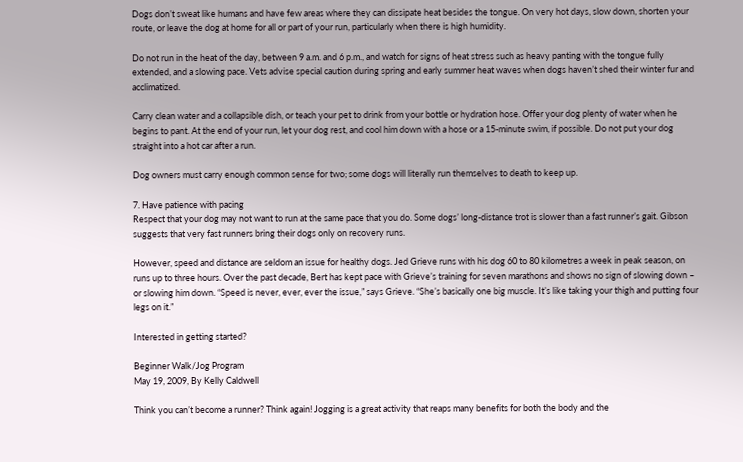Dogs don’t sweat like humans and have few areas where they can dissipate heat besides the tongue. On very hot days, slow down, shorten your route, or leave the dog at home for all or part of your run, particularly when there is high humidity.

Do not run in the heat of the day, between 9 a.m. and 6 p.m., and watch for signs of heat stress such as heavy panting with the tongue fully extended, and a slowing pace. Vets advise special caution during spring and early summer heat waves when dogs haven’t shed their winter fur and acclimatized.

Carry clean water and a collapsible dish, or teach your pet to drink from your bottle or hydration hose. Offer your dog plenty of water when he begins to pant. At the end of your run, let your dog rest, and cool him down with a hose or a 15-minute swim, if possible. Do not put your dog straight into a hot car after a run.

Dog owners must carry enough common sense for two; some dogs will literally run themselves to death to keep up.

7. Have patience with pacing
Respect that your dog may not want to run at the same pace that you do. Some dogs’ long-distance trot is slower than a fast runner’s gait. Gibson suggests that very fast runners bring their dogs only on recovery runs.

However, speed and distance are seldom an issue for healthy dogs. Jed Grieve runs with his dog 60 to 80 kilometres a week in peak season, on runs up to three hours. Over the past decade, Bert has kept pace with Grieve’s training for seven marathons and shows no sign of slowing down – or slowing him down. “Speed is never, ever, ever the issue,” says Grieve. “She’s basically one big muscle. It’s like taking your thigh and putting four legs on it.”

Interested in getting started?

Beginner Walk/Jog Program
May 19, 2009, By Kelly Caldwell

Think you can’t become a runner? Think again! Jogging is a great activity that reaps many benefits for both the body and the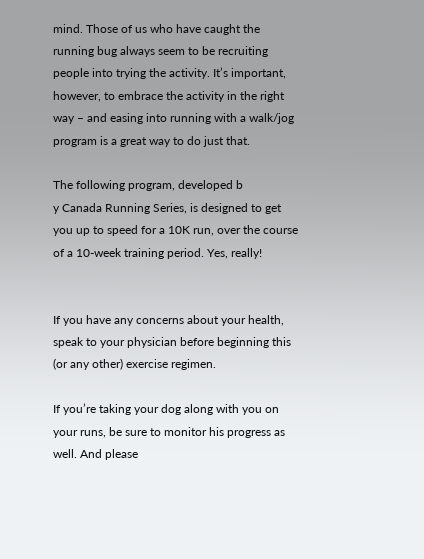mind. Those of us who have caught the running bug always seem to be recruiting people into trying the activity. It’s important, however, to embrace the activity in the right way – and easing into running with a walk/jog program is a great way to do just that.

The following program, developed b
y Canada Running Series, is designed to get you up to speed for a 10K run, over the course of a 10-week training period. Yes, really!


If you have any concerns about your health, speak to your physician before beginning this (or any other) exercise regimen.

If you’re taking your dog along with you on your runs, be sure to monitor his progress as well. And please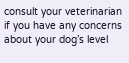consult your veterinarian if you have any concerns about your dog’s level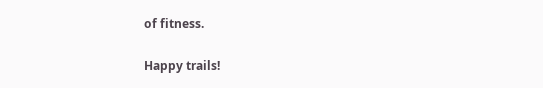of fitness.

Happy trails!